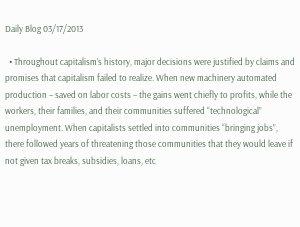Daily Blog 03/17/2013

  • Throughout capitalism’s history, major decisions were justified by claims and promises that capitalism failed to realize. When new machinery automated production – saved on labor costs – the gains went chiefly to profits, while the workers, their families, and their communities suffered “technological” unemployment. When capitalists settled into communities “bringing jobs”, there followed years of threatening those communities that they would leave if not given tax breaks, subsidies, loans, etc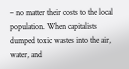– no matter their costs to the local population. When capitalists dumped toxic wastes into the air, water, and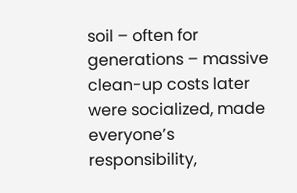soil – often for generations – massive clean-up costs later were socialized, made everyone’s responsibility,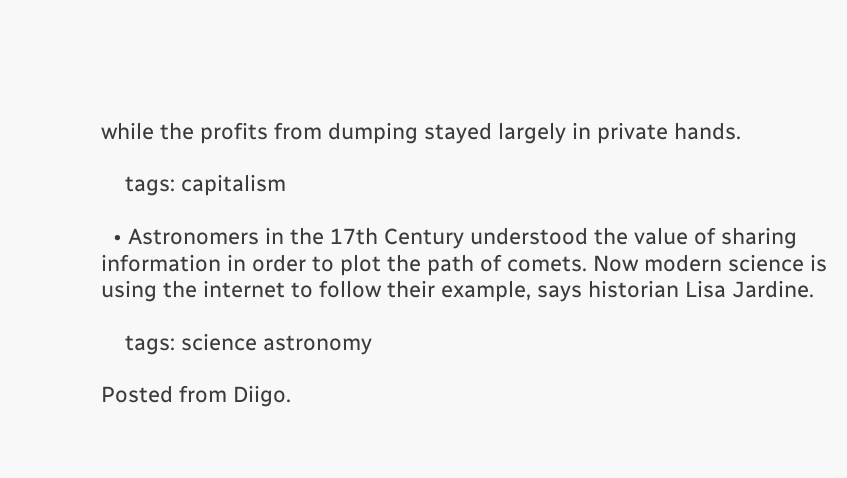while the profits from dumping stayed largely in private hands.

    tags: capitalism

  • Astronomers in the 17th Century understood the value of sharing information in order to plot the path of comets. Now modern science is using the internet to follow their example, says historian Lisa Jardine.

    tags: science astronomy

Posted from Diigo.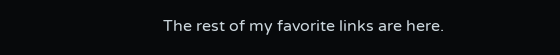The rest of my favorite links are here.